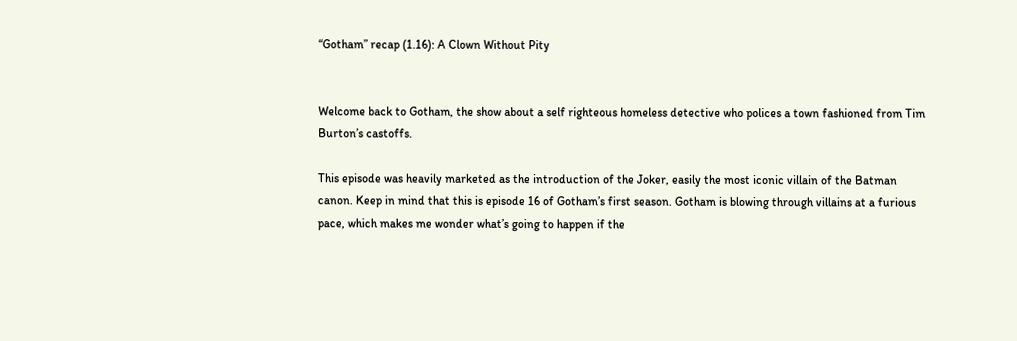“Gotham” recap (1.16): A Clown Without Pity


Welcome back to Gotham, the show about a self righteous homeless detective who polices a town fashioned from Tim Burton’s castoffs.

This episode was heavily marketed as the introduction of the Joker, easily the most iconic villain of the Batman canon. Keep in mind that this is episode 16 of Gotham’s first season. Gotham is blowing through villains at a furious pace, which makes me wonder what’s going to happen if the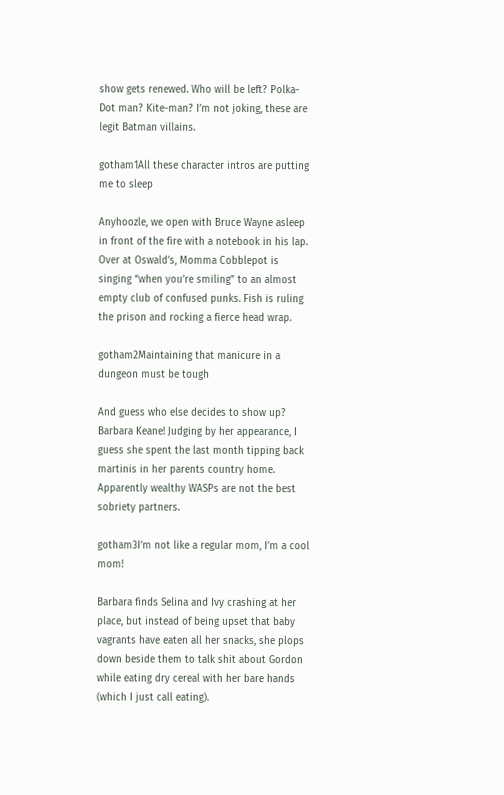show gets renewed. Who will be left? Polka-Dot man? Kite-man? I’m not joking, these are legit Batman villains.

gotham1All these character intros are putting me to sleep

Anyhoozle, we open with Bruce Wayne asleep in front of the fire with a notebook in his lap. Over at Oswald’s, Momma Cobblepot is singing “when you’re smiling” to an almost empty club of confused punks. Fish is ruling the prison and rocking a fierce head wrap.

gotham2Maintaining that manicure in a dungeon must be tough

And guess who else decides to show up? Barbara Keane! Judging by her appearance, I guess she spent the last month tipping back martinis in her parents country home. Apparently wealthy WASPs are not the best sobriety partners.

gotham3I’m not like a regular mom, I’m a cool mom!

Barbara finds Selina and Ivy crashing at her place, but instead of being upset that baby vagrants have eaten all her snacks, she plops down beside them to talk shit about Gordon while eating dry cereal with her bare hands (which I just call eating).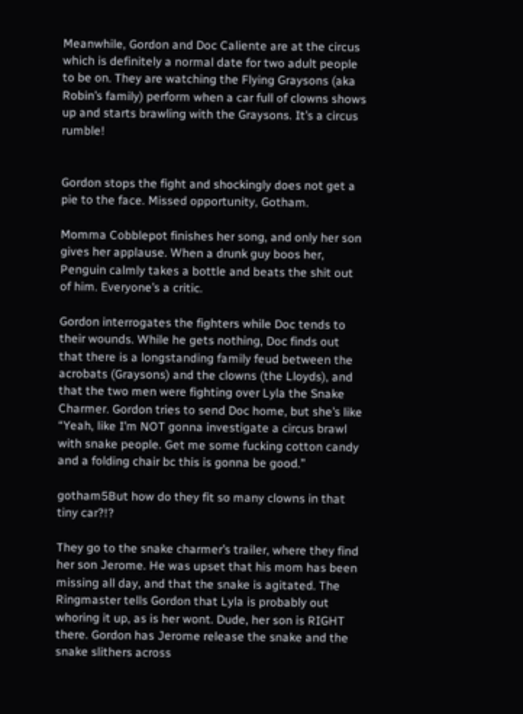Meanwhile, Gordon and Doc Caliente are at the circus which is definitely a normal date for two adult people to be on. They are watching the Flying Graysons (aka Robin’s family) perform when a car full of clowns shows up and starts brawling with the Graysons. It’s a circus rumble!


Gordon stops the fight and shockingly does not get a pie to the face. Missed opportunity, Gotham.

Momma Cobblepot finishes her song, and only her son gives her applause. When a drunk guy boos her, Penguin calmly takes a bottle and beats the shit out of him. Everyone’s a critic.

Gordon interrogates the fighters while Doc tends to their wounds. While he gets nothing, Doc finds out that there is a longstanding family feud between the acrobats (Graysons) and the clowns (the Lloyds), and that the two men were fighting over Lyla the Snake Charmer. Gordon tries to send Doc home, but she’s like “Yeah, like I’m NOT gonna investigate a circus brawl with snake people. Get me some fucking cotton candy and a folding chair bc this is gonna be good.”

gotham5But how do they fit so many clowns in that tiny car?!?

They go to the snake charmer’s trailer, where they find her son Jerome. He was upset that his mom has been missing all day, and that the snake is agitated. The Ringmaster tells Gordon that Lyla is probably out whoring it up, as is her wont. Dude, her son is RIGHT there. Gordon has Jerome release the snake and the snake slithers across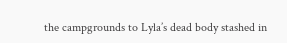the campgrounds to Lyla’s dead body stashed in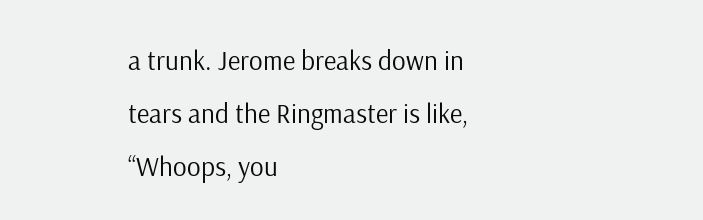a trunk. Jerome breaks down in tears and the Ringmaster is like, “Whoops, you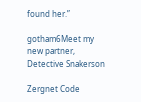found her.”

gotham6Meet my new partner, Detective Snakerson

Zergnet Code